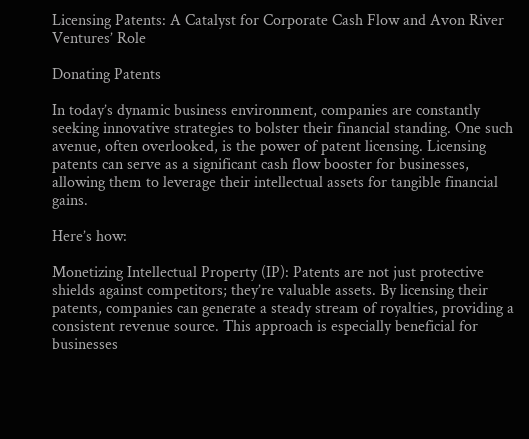Licensing Patents: A Catalyst for Corporate Cash Flow and Avon River Ventures’ Role

Donating Patents

In today’s dynamic business environment, companies are constantly seeking innovative strategies to bolster their financial standing. One such avenue, often overlooked, is the power of patent licensing. Licensing patents can serve as a significant cash flow booster for businesses, allowing them to leverage their intellectual assets for tangible financial gains.

Here’s how:

Monetizing Intellectual Property (IP): Patents are not just protective shields against competitors; they’re valuable assets. By licensing their patents, companies can generate a steady stream of royalties, providing a consistent revenue source. This approach is especially beneficial for businesses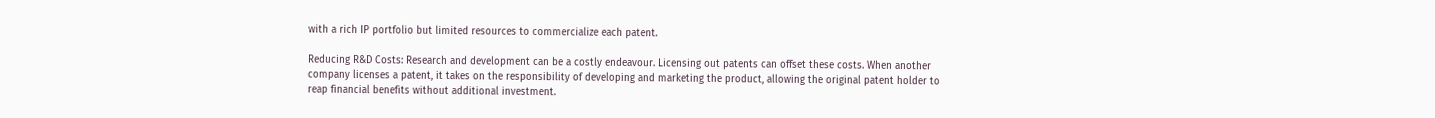with a rich IP portfolio but limited resources to commercialize each patent.

Reducing R&D Costs: Research and development can be a costly endeavour. Licensing out patents can offset these costs. When another company licenses a patent, it takes on the responsibility of developing and marketing the product, allowing the original patent holder to reap financial benefits without additional investment.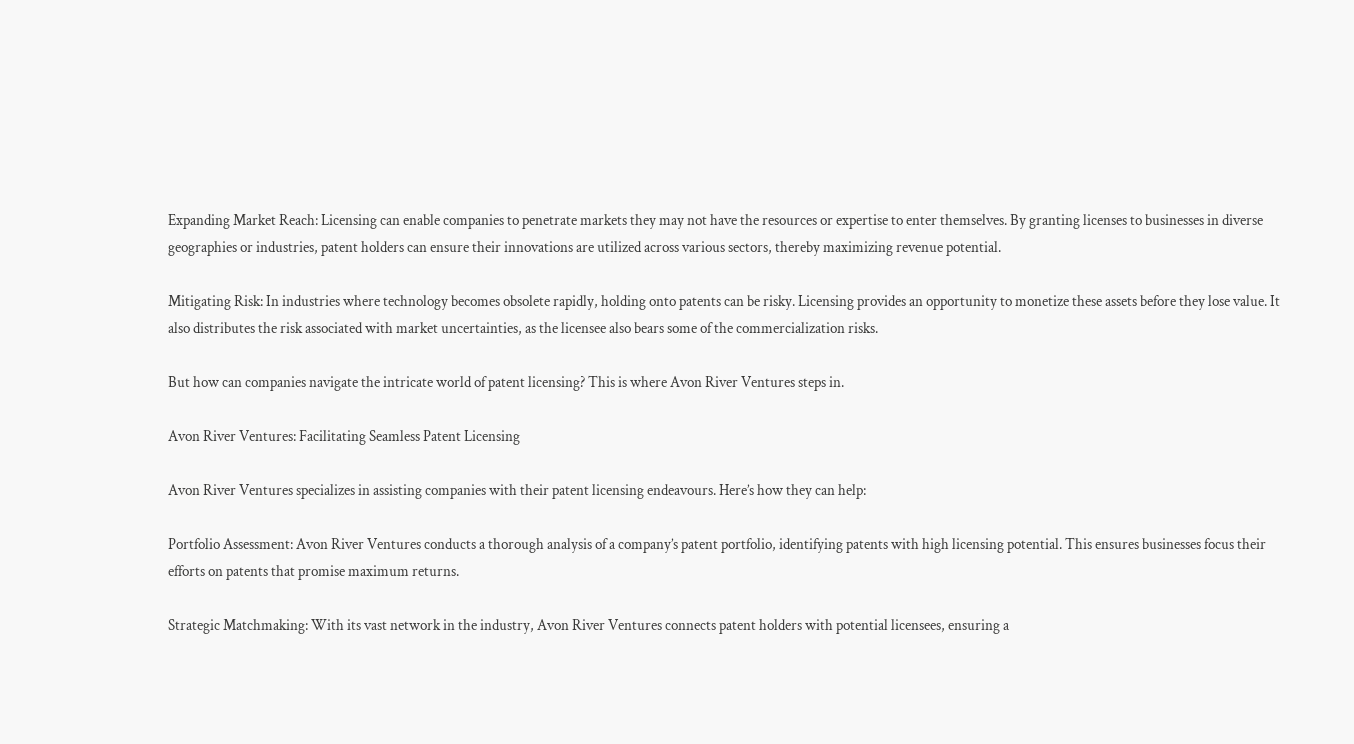Expanding Market Reach: Licensing can enable companies to penetrate markets they may not have the resources or expertise to enter themselves. By granting licenses to businesses in diverse geographies or industries, patent holders can ensure their innovations are utilized across various sectors, thereby maximizing revenue potential.

Mitigating Risk: In industries where technology becomes obsolete rapidly, holding onto patents can be risky. Licensing provides an opportunity to monetize these assets before they lose value. It also distributes the risk associated with market uncertainties, as the licensee also bears some of the commercialization risks.

But how can companies navigate the intricate world of patent licensing? This is where Avon River Ventures steps in.

Avon River Ventures: Facilitating Seamless Patent Licensing

Avon River Ventures specializes in assisting companies with their patent licensing endeavours. Here’s how they can help:

Portfolio Assessment: Avon River Ventures conducts a thorough analysis of a company’s patent portfolio, identifying patents with high licensing potential. This ensures businesses focus their efforts on patents that promise maximum returns.

Strategic Matchmaking: With its vast network in the industry, Avon River Ventures connects patent holders with potential licensees, ensuring a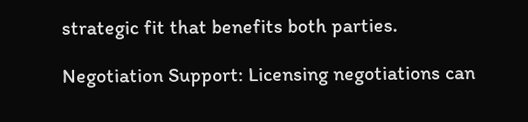strategic fit that benefits both parties.

Negotiation Support: Licensing negotiations can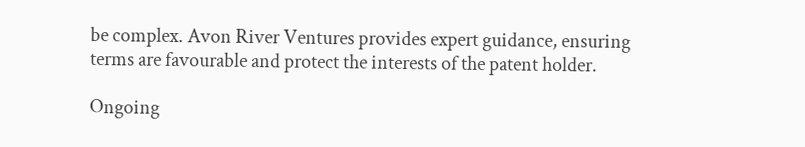be complex. Avon River Ventures provides expert guidance, ensuring terms are favourable and protect the interests of the patent holder.

Ongoing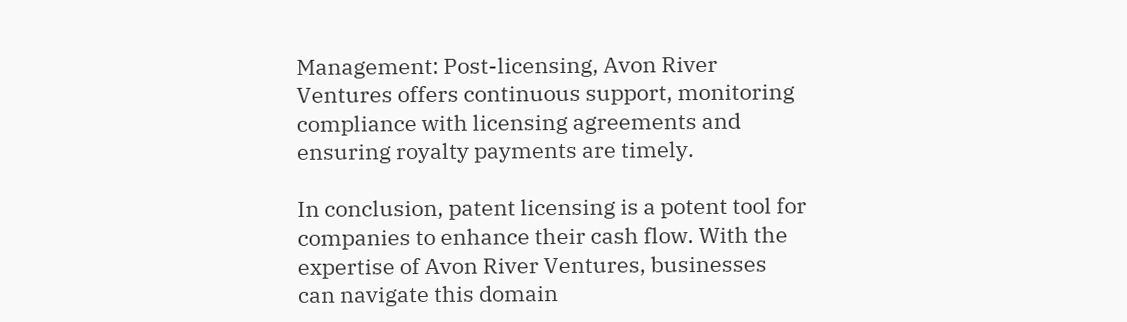Management: Post-licensing, Avon River Ventures offers continuous support, monitoring compliance with licensing agreements and ensuring royalty payments are timely.

In conclusion, patent licensing is a potent tool for companies to enhance their cash flow. With the expertise of Avon River Ventures, businesses can navigate this domain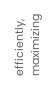efficiently, maximizing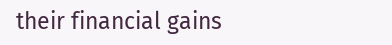their financial gains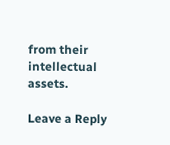from their intellectual assets.

Leave a Reply